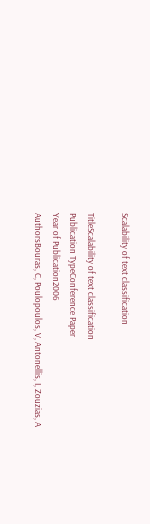Scalability of text classification

TitleScalability of text classification
Publication TypeConference Paper
Year of Publication2006
AuthorsBouras, C, Poulopoulos, V, Antonellis, I, Zouzias, A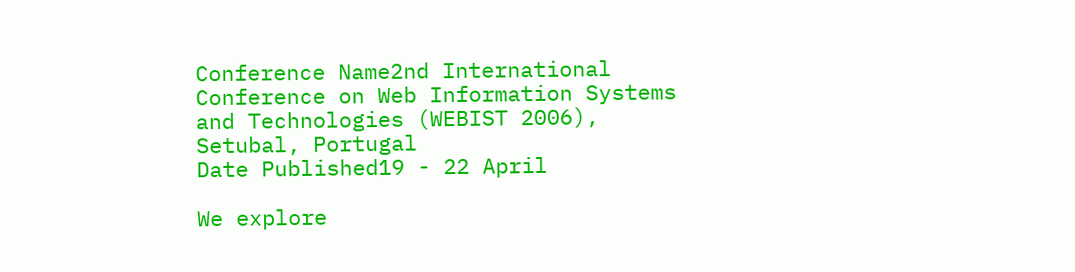Conference Name2nd International Conference on Web Information Systems and Technologies (WEBIST 2006), Setubal, Portugal
Date Published19 - 22 April

We explore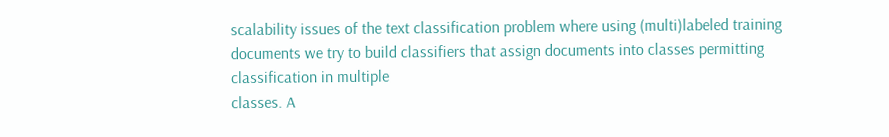scalability issues of the text classification problem where using (multi)labeled training
documents we try to build classifiers that assign documents into classes permitting classification in multiple
classes. A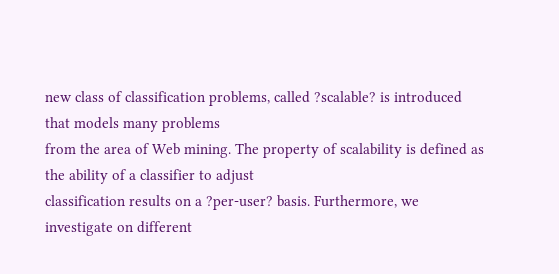new class of classification problems, called ?scalable? is introduced that models many problems
from the area of Web mining. The property of scalability is defined as the ability of a classifier to adjust
classification results on a ?per-user? basis. Furthermore, we investigate on different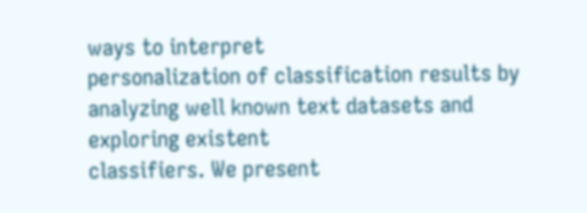ways to interpret
personalization of classification results by analyzing well known text datasets and exploring existent
classifiers. We present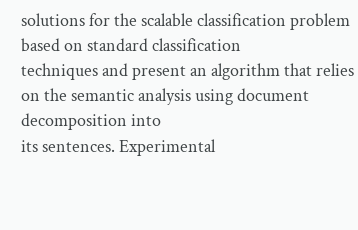solutions for the scalable classification problem based on standard classification
techniques and present an algorithm that relies on the semantic analysis using document decomposition into
its sentences. Experimental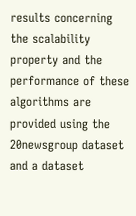results concerning the scalability property and the performance of these
algorithms are provided using the 20newsgroup dataset and a dataset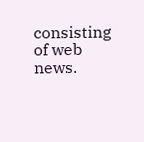consisting of web news.